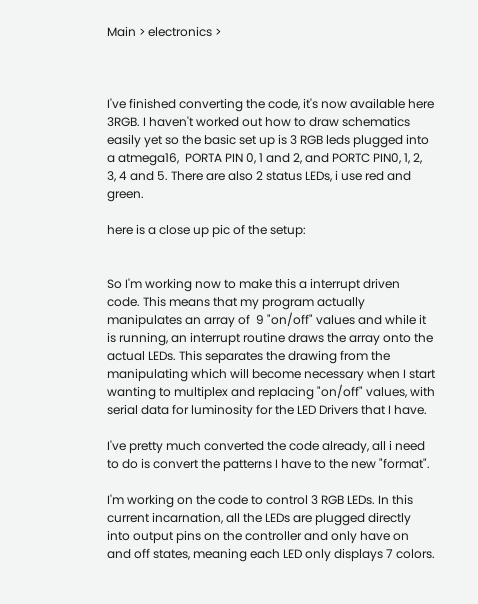Main > electronics >



I've finished converting the code, it's now available here 3RGB. I haven't worked out how to draw schematics easily yet so the basic set up is 3 RGB leds plugged into a atmega16,  PORTA PIN 0, 1 and 2, and PORTC PIN0, 1, 2,  3, 4 and 5. There are also 2 status LEDs, i use red and green.

here is a close up pic of the setup:


So I'm working now to make this a interrupt driven code. This means that my program actually manipulates an array of  9 "on/off" values and while it is running, an interrupt routine draws the array onto the actual LEDs. This separates the drawing from the manipulating which will become necessary when I start wanting to multiplex and replacing "on/off" values, with serial data for luminosity for the LED Drivers that I have.

I've pretty much converted the code already, all i need to do is convert the patterns I have to the new "format".

I'm working on the code to control 3 RGB LEDs. In this current incarnation, all the LEDs are plugged directly into output pins on the controller and only have on and off states, meaning each LED only displays 7 colors.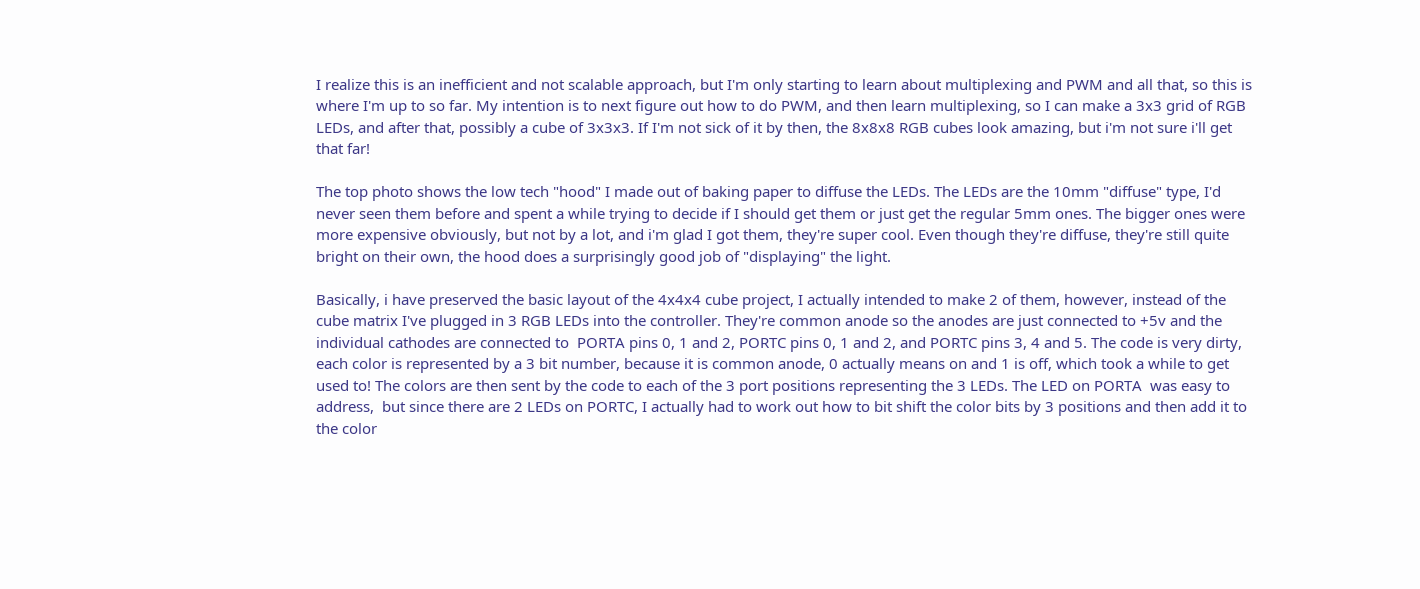I realize this is an inefficient and not scalable approach, but I'm only starting to learn about multiplexing and PWM and all that, so this is where I'm up to so far. My intention is to next figure out how to do PWM, and then learn multiplexing, so I can make a 3x3 grid of RGB LEDs, and after that, possibly a cube of 3x3x3. If I'm not sick of it by then, the 8x8x8 RGB cubes look amazing, but i'm not sure i'll get that far!

The top photo shows the low tech "hood" I made out of baking paper to diffuse the LEDs. The LEDs are the 10mm "diffuse" type, I'd never seen them before and spent a while trying to decide if I should get them or just get the regular 5mm ones. The bigger ones were more expensive obviously, but not by a lot, and i'm glad I got them, they're super cool. Even though they're diffuse, they're still quite bright on their own, the hood does a surprisingly good job of "displaying" the light.

Basically, i have preserved the basic layout of the 4x4x4 cube project, I actually intended to make 2 of them, however, instead of the cube matrix I've plugged in 3 RGB LEDs into the controller. They're common anode so the anodes are just connected to +5v and the individual cathodes are connected to  PORTA pins 0, 1 and 2, PORTC pins 0, 1 and 2, and PORTC pins 3, 4 and 5. The code is very dirty, each color is represented by a 3 bit number, because it is common anode, 0 actually means on and 1 is off, which took a while to get used to! The colors are then sent by the code to each of the 3 port positions representing the 3 LEDs. The LED on PORTA  was easy to address,  but since there are 2 LEDs on PORTC, I actually had to work out how to bit shift the color bits by 3 positions and then add it to the color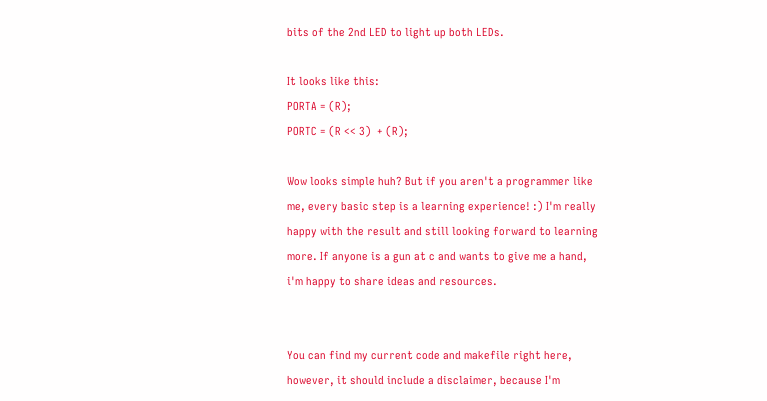bits of the 2nd LED to light up both LEDs.

It looks like this:
PORTA = (R);
PORTC = (R << 3)  + (R);

Wow looks simple huh? But if you aren't a programmer like me, every basic step is a learning experience! :) I'm really happy with the result and still looking forward to learning more. If anyone is a gun at c and wants to give me a hand, i'm happy to share ideas and resources.


You can find my current code and makefile right here, however, it should include a disclaimer, because I'm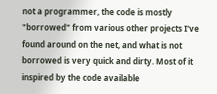not a programmer, the code is mostly "borrowed" from various other projects I've found around on the net, and what is not borrowed is very quick and dirty. Most of it inspired by the code available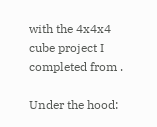with the 4x4x4 cube project I completed from .

Under the hood: